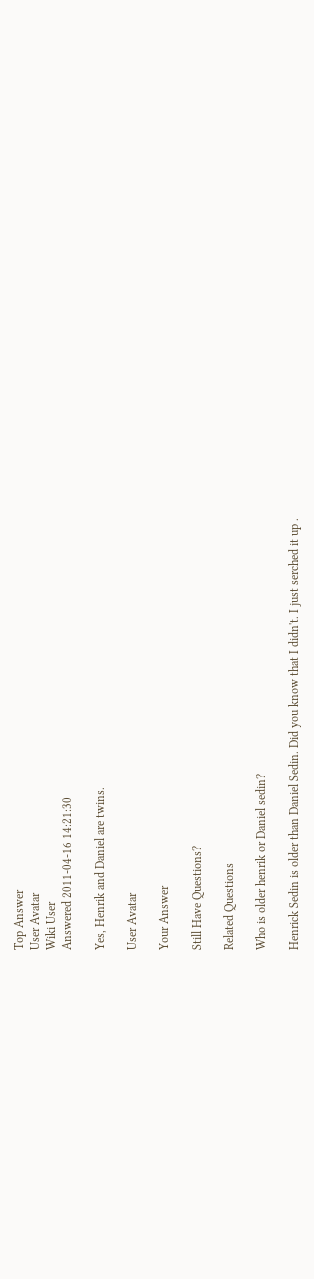Top Answer
User Avatar
Wiki User
Answered 2011-04-16 14:21:30

Yes, Henrik and Daniel are twins.

User Avatar

Your Answer

Still Have Questions?

Related Questions

Who is older henrik or Daniel sedin?

Henrick Sedin is older than Daniel Sedin. Did you know that I didn't. I just serched it up .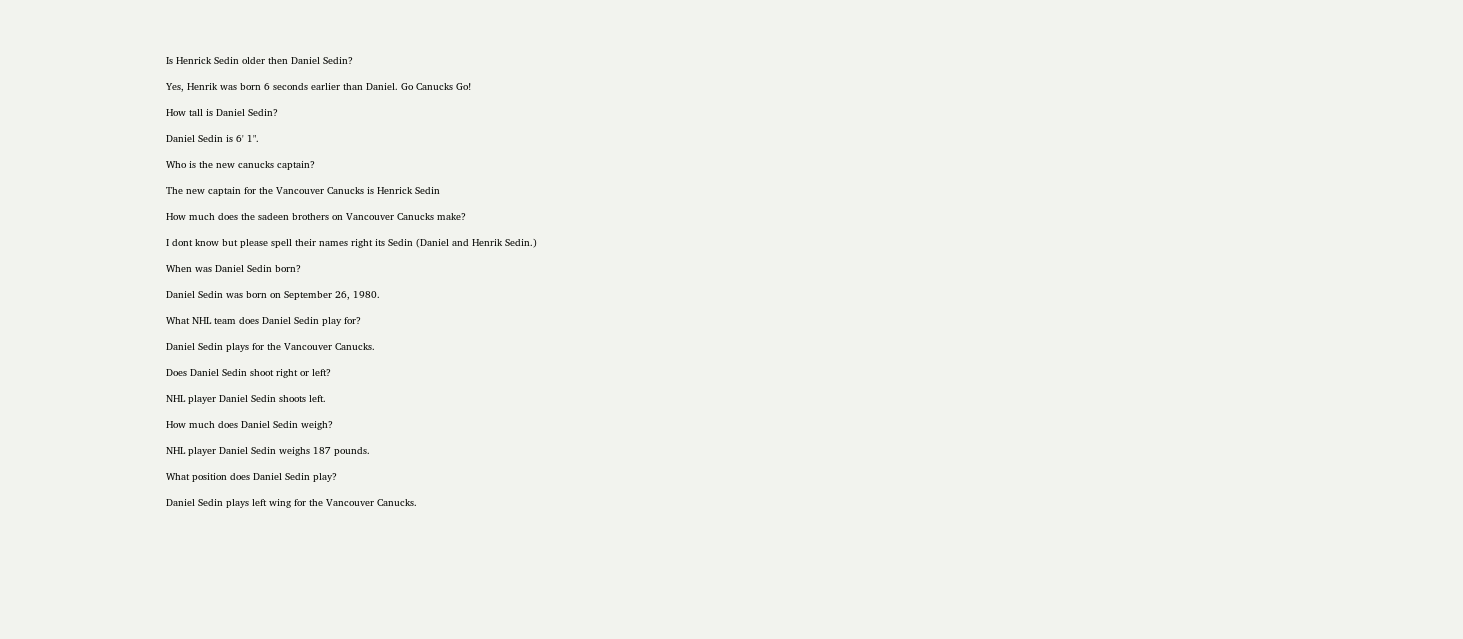Is Henrick Sedin older then Daniel Sedin?

Yes, Henrik was born 6 seconds earlier than Daniel. Go Canucks Go!

How tall is Daniel Sedin?

Daniel Sedin is 6' 1".

Who is the new canucks captain?

The new captain for the Vancouver Canucks is Henrick Sedin

How much does the sadeen brothers on Vancouver Canucks make?

I dont know but please spell their names right its Sedin (Daniel and Henrik Sedin.)

When was Daniel Sedin born?

Daniel Sedin was born on September 26, 1980.

What NHL team does Daniel Sedin play for?

Daniel Sedin plays for the Vancouver Canucks.

Does Daniel Sedin shoot right or left?

NHL player Daniel Sedin shoots left.

How much does Daniel Sedin weigh?

NHL player Daniel Sedin weighs 187 pounds.

What position does Daniel Sedin play?

Daniel Sedin plays left wing for the Vancouver Canucks.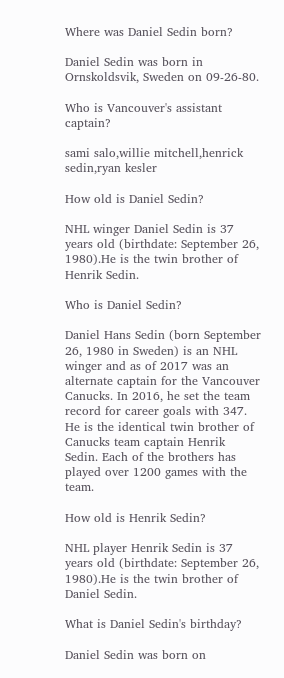Where was Daniel Sedin born?

Daniel Sedin was born in Ornskoldsvik, Sweden on 09-26-80.

Who is Vancouver's assistant captain?

sami salo,willie mitchell,henrick sedin,ryan kesler

How old is Daniel Sedin?

NHL winger Daniel Sedin is 37 years old (birthdate: September 26, 1980).He is the twin brother of Henrik Sedin.

Who is Daniel Sedin?

Daniel Hans Sedin (born September 26, 1980 in Sweden) is an NHL winger and as of 2017 was an alternate captain for the Vancouver Canucks. In 2016, he set the team record for career goals with 347. He is the identical twin brother of Canucks team captain Henrik Sedin. Each of the brothers has played over 1200 games with the team.

How old is Henrik Sedin?

NHL player Henrik Sedin is 37 years old (birthdate: September 26, 1980).He is the twin brother of Daniel Sedin.

What is Daniel Sedin's birthday?

Daniel Sedin was born on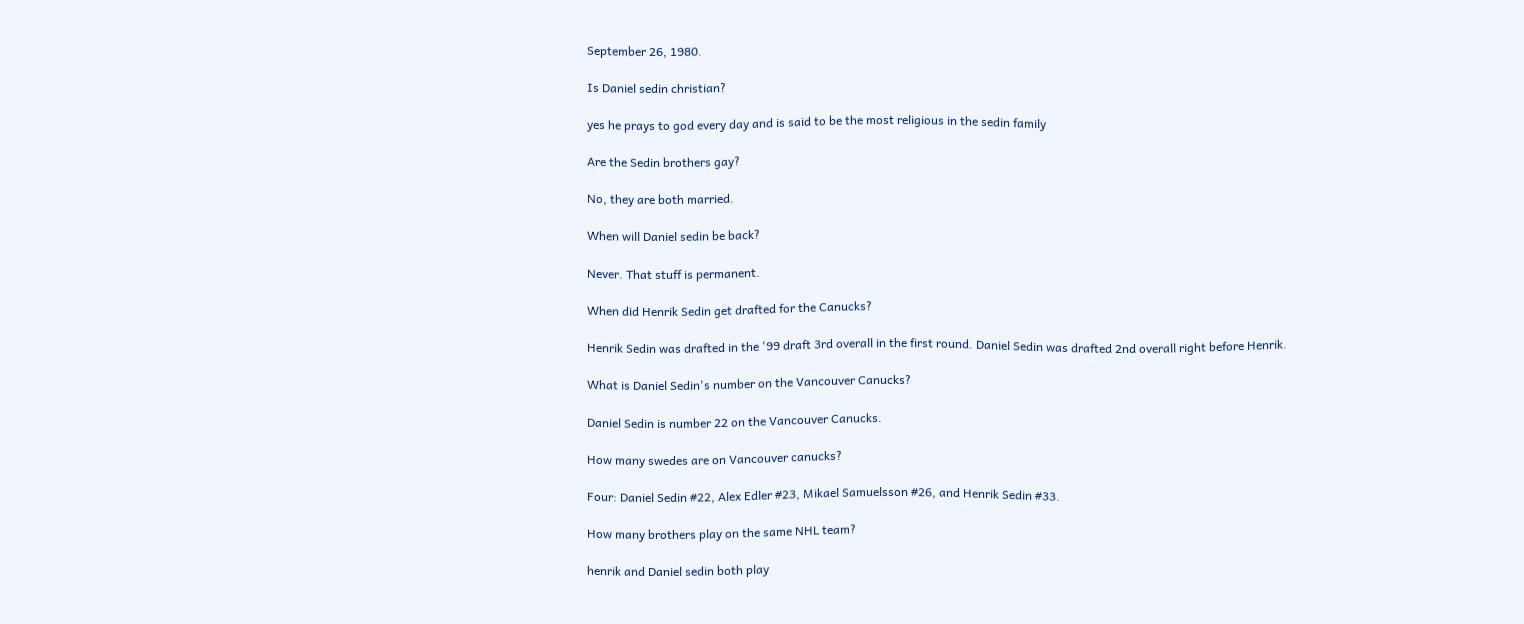September 26, 1980.

Is Daniel sedin christian?

yes he prays to god every day and is said to be the most religious in the sedin family

Are the Sedin brothers gay?

No, they are both married.

When will Daniel sedin be back?

Never. That stuff is permanent.

When did Henrik Sedin get drafted for the Canucks?

Henrik Sedin was drafted in the '99 draft 3rd overall in the first round. Daniel Sedin was drafted 2nd overall right before Henrik.

What is Daniel Sedin's number on the Vancouver Canucks?

Daniel Sedin is number 22 on the Vancouver Canucks.

How many swedes are on Vancouver canucks?

Four: Daniel Sedin #22, Alex Edler #23, Mikael Samuelsson #26, and Henrik Sedin #33.

How many brothers play on the same NHL team?

henrik and Daniel sedin both play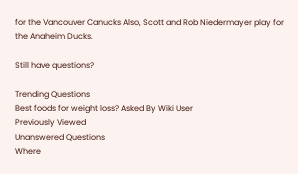for the Vancouver Canucks Also, Scott and Rob Niedermayer play for the Anaheim Ducks.

Still have questions?

Trending Questions
Best foods for weight loss? Asked By Wiki User
Previously Viewed
Unanswered Questions
Where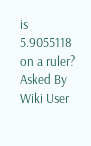is 5.9055118 on a ruler? Asked By Wiki User